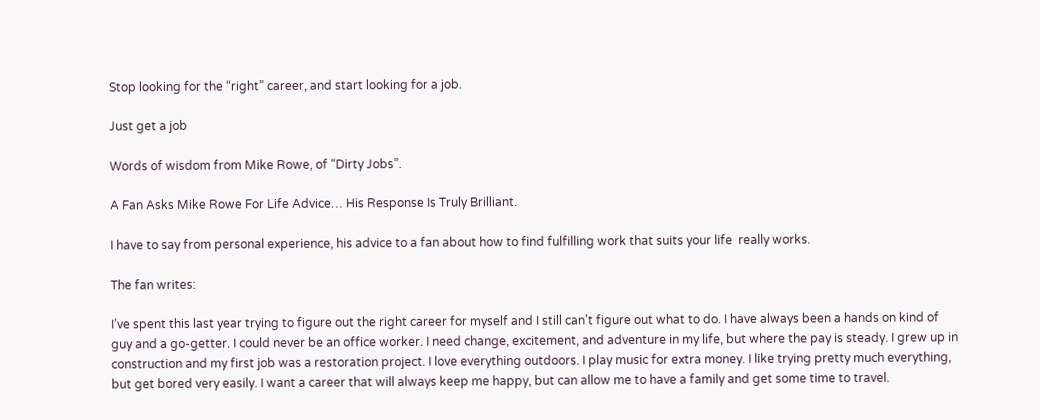Stop looking for the “right” career, and start looking for a job.

Just get a job

Words of wisdom from Mike Rowe, of “Dirty Jobs”.

A Fan Asks Mike Rowe For Life Advice… His Response Is Truly Brilliant.

I have to say from personal experience, his advice to a fan about how to find fulfilling work that suits your life  really works.

The fan writes:

I’ve spent this last year trying to figure out the right career for myself and I still can’t figure out what to do. I have always been a hands on kind of guy and a go-getter. I could never be an office worker. I need change, excitement, and adventure in my life, but where the pay is steady. I grew up in construction and my first job was a restoration project. I love everything outdoors. I play music for extra money. I like trying pretty much everything, but get bored very easily. I want a career that will always keep me happy, but can allow me to have a family and get some time to travel.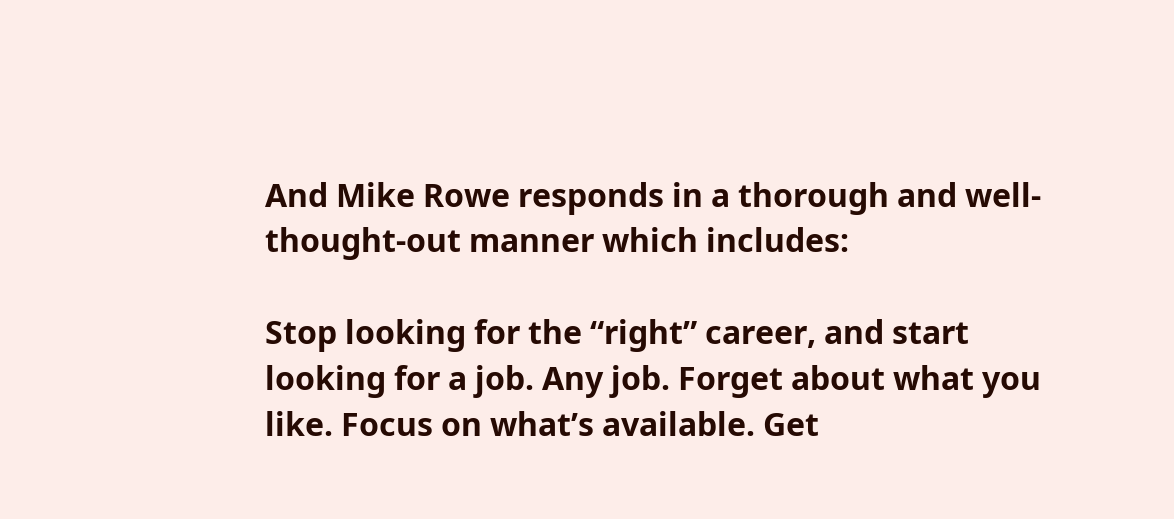And Mike Rowe responds in a thorough and well-thought-out manner which includes:

Stop looking for the “right” career, and start looking for a job. Any job. Forget about what you like. Focus on what’s available. Get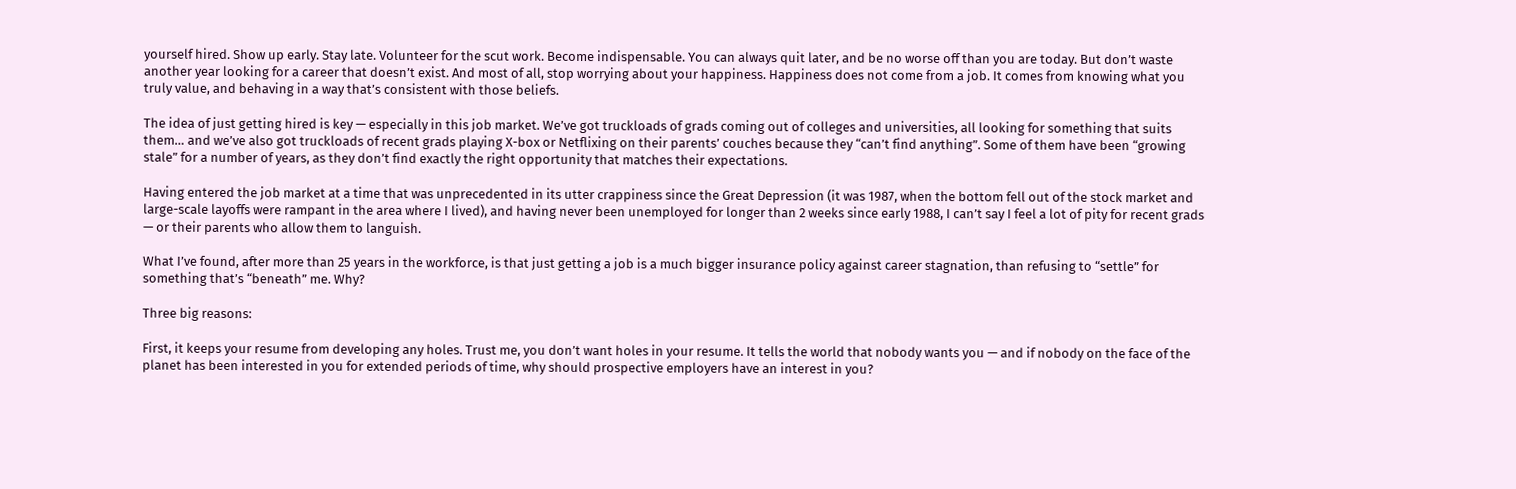yourself hired. Show up early. Stay late. Volunteer for the scut work. Become indispensable. You can always quit later, and be no worse off than you are today. But don’t waste another year looking for a career that doesn’t exist. And most of all, stop worrying about your happiness. Happiness does not come from a job. It comes from knowing what you truly value, and behaving in a way that’s consistent with those beliefs.

The idea of just getting hired is key — especially in this job market. We’ve got truckloads of grads coming out of colleges and universities, all looking for something that suits them… and we’ve also got truckloads of recent grads playing X-box or Netflixing on their parents’ couches because they “can’t find anything”. Some of them have been “growing stale” for a number of years, as they don’t find exactly the right opportunity that matches their expectations.

Having entered the job market at a time that was unprecedented in its utter crappiness since the Great Depression (it was 1987, when the bottom fell out of the stock market and large-scale layoffs were rampant in the area where I lived), and having never been unemployed for longer than 2 weeks since early 1988, I can’t say I feel a lot of pity for recent grads — or their parents who allow them to languish.

What I’ve found, after more than 25 years in the workforce, is that just getting a job is a much bigger insurance policy against career stagnation, than refusing to “settle” for something that’s “beneath” me. Why?

Three big reasons:

First, it keeps your resume from developing any holes. Trust me, you don’t want holes in your resume. It tells the world that nobody wants you — and if nobody on the face of the planet has been interested in you for extended periods of time, why should prospective employers have an interest in you?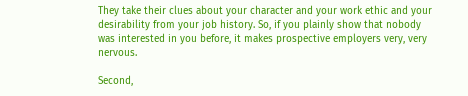They take their clues about your character and your work ethic and your desirability from your job history. So, if you plainly show that nobody was interested in you before, it makes prospective employers very, very nervous.

Second,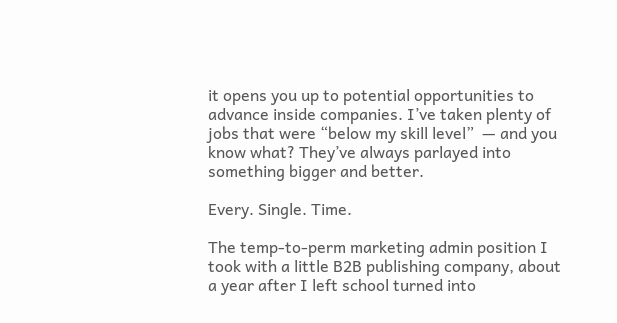it opens you up to potential opportunities to advance inside companies. I’ve taken plenty of jobs that were “below my skill level”  — and you know what? They’ve always parlayed into something bigger and better.

Every. Single. Time.

The temp-to-perm marketing admin position I took with a little B2B publishing company, about a year after I left school turned into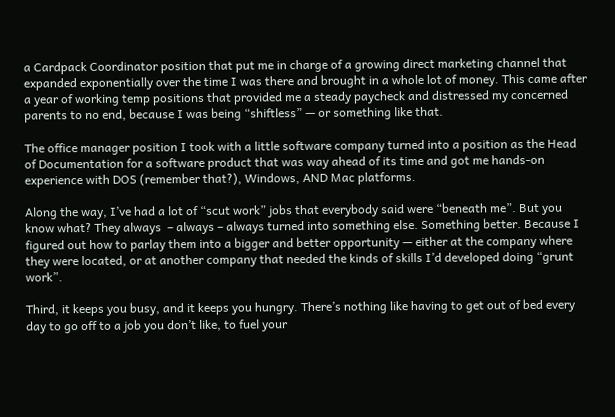a Cardpack Coordinator position that put me in charge of a growing direct marketing channel that expanded exponentially over the time I was there and brought in a whole lot of money. This came after a year of working temp positions that provided me a steady paycheck and distressed my concerned parents to no end, because I was being “shiftless” — or something like that.

The office manager position I took with a little software company turned into a position as the Head of Documentation for a software product that was way ahead of its time and got me hands-on experience with DOS (remember that?), Windows, AND Mac platforms.

Along the way, I’ve had a lot of “scut work” jobs that everybody said were “beneath me”. But you know what? They always  – always – always turned into something else. Something better. Because I figured out how to parlay them into a bigger and better opportunity — either at the company where they were located, or at another company that needed the kinds of skills I’d developed doing “grunt work”.

Third, it keeps you busy, and it keeps you hungry. There’s nothing like having to get out of bed every day to go off to a job you don’t like, to fuel your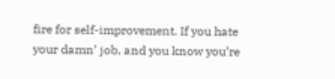fire for self-improvement. If you hate your damn’ job, and you know you’re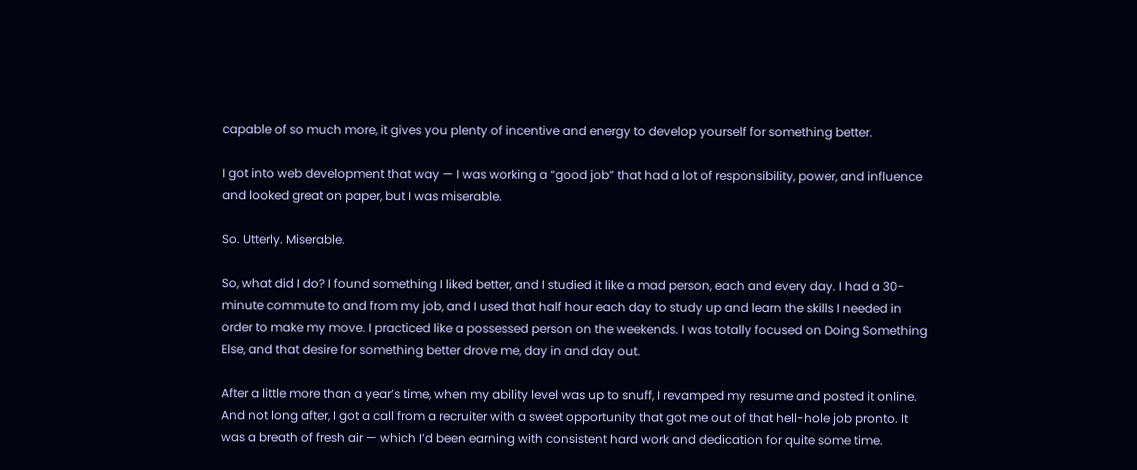capable of so much more, it gives you plenty of incentive and energy to develop yourself for something better.

I got into web development that way — I was working a “good job” that had a lot of responsibility, power, and influence and looked great on paper, but I was miserable.

So. Utterly. Miserable.

So, what did I do? I found something I liked better, and I studied it like a mad person, each and every day. I had a 30-minute commute to and from my job, and I used that half hour each day to study up and learn the skills I needed in order to make my move. I practiced like a possessed person on the weekends. I was totally focused on Doing Something Else, and that desire for something better drove me, day in and day out.

After a little more than a year’s time, when my ability level was up to snuff, I revamped my resume and posted it online. And not long after, I got a call from a recruiter with a sweet opportunity that got me out of that hell-hole job pronto. It was a breath of fresh air — which I’d been earning with consistent hard work and dedication for quite some time.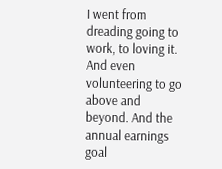I went from dreading going to work, to loving it. And even volunteering to go above and beyond. And the annual earnings goal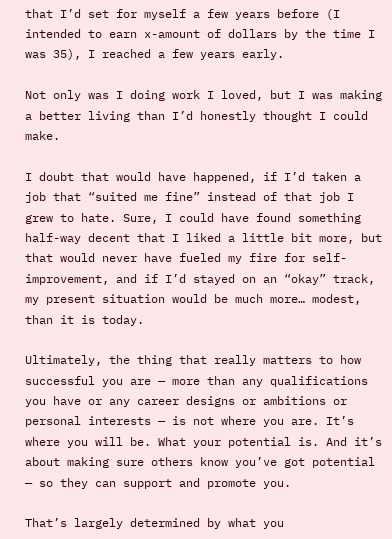that I’d set for myself a few years before (I intended to earn x-amount of dollars by the time I was 35), I reached a few years early.

Not only was I doing work I loved, but I was making a better living than I’d honestly thought I could make.

I doubt that would have happened, if I’d taken a job that “suited me fine” instead of that job I grew to hate. Sure, I could have found something half-way decent that I liked a little bit more, but that would never have fueled my fire for self-improvement, and if I’d stayed on an “okay” track, my present situation would be much more… modest, than it is today.

Ultimately, the thing that really matters to how successful you are — more than any qualifications you have or any career designs or ambitions or personal interests — is not where you are. It’s where you will be. What your potential is. And it’s about making sure others know you’ve got potential — so they can support and promote you.

That’s largely determined by what you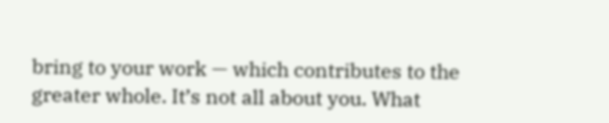bring to your work — which contributes to the greater whole. It’s not all about you. What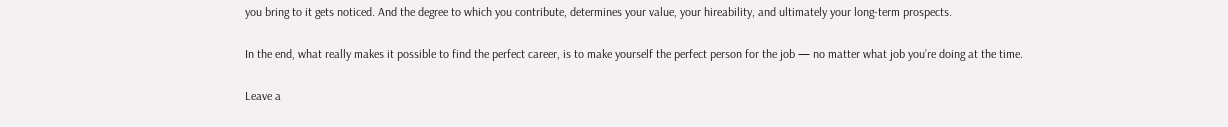you bring to it gets noticed. And the degree to which you contribute, determines your value, your hireability, and ultimately your long-term prospects.

In the end, what really makes it possible to find the perfect career, is to make yourself the perfect person for the job — no matter what job you’re doing at the time.

Leave a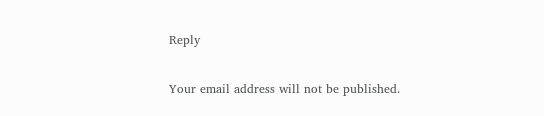Reply

Your email address will not be published.